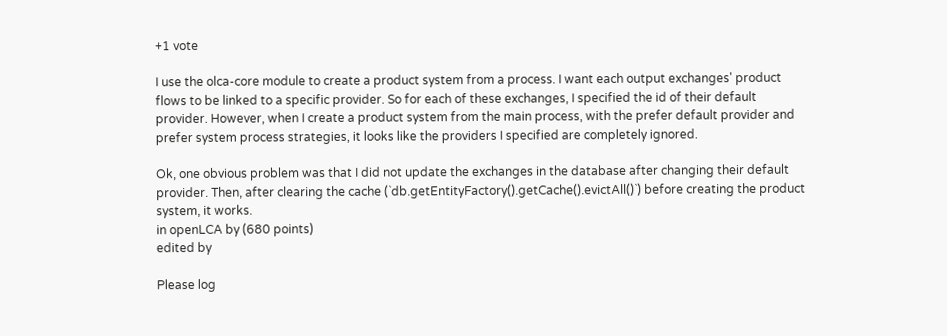+1 vote

I use the olca-core module to create a product system from a process. I want each output exchanges' product flows to be linked to a specific provider. So for each of these exchanges, I specified the id of their default provider. However, when I create a product system from the main process, with the prefer default provider and prefer system process strategies, it looks like the providers I specified are completely ignored.

Ok, one obvious problem was that I did not update the exchanges in the database after changing their default provider. Then, after clearing the cache (`db.getEntityFactory().getCache().evictAll()`) before creating the product system, it works.
in openLCA by (680 points)
edited by

Please log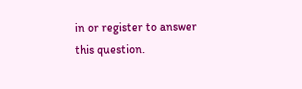in or register to answer this question.